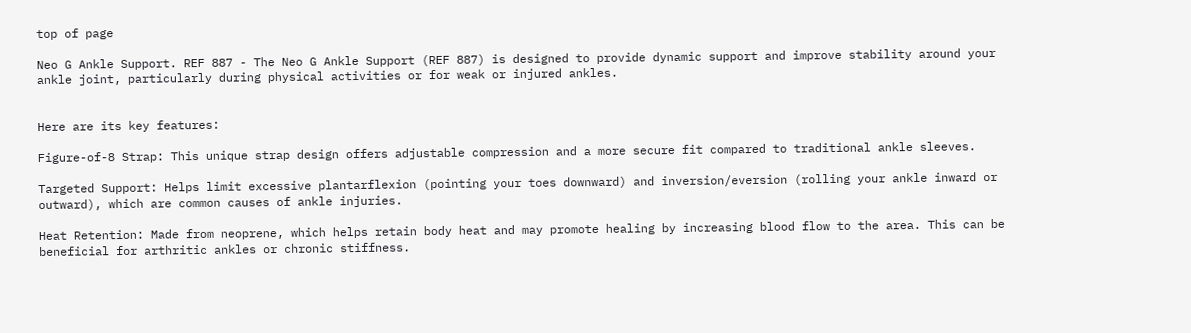top of page

Neo G Ankle Support. REF 887 - The Neo G Ankle Support (REF 887) is designed to provide dynamic support and improve stability around your ankle joint, particularly during physical activities or for weak or injured ankles.


Here are its key features:

Figure-of-8 Strap: This unique strap design offers adjustable compression and a more secure fit compared to traditional ankle sleeves.

Targeted Support: Helps limit excessive plantarflexion (pointing your toes downward) and inversion/eversion (rolling your ankle inward or outward), which are common causes of ankle injuries.

Heat Retention: Made from neoprene, which helps retain body heat and may promote healing by increasing blood flow to the area. This can be beneficial for arthritic ankles or chronic stiffness.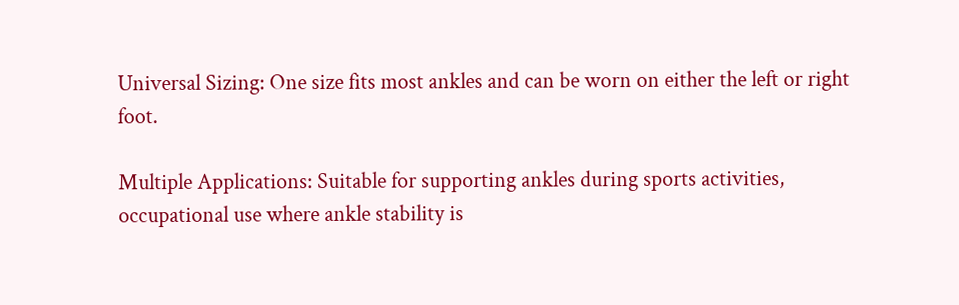Universal Sizing: One size fits most ankles and can be worn on either the left or right foot.

Multiple Applications: Suitable for supporting ankles during sports activities, occupational use where ankle stability is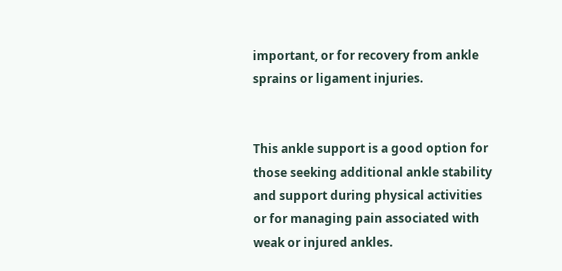important, or for recovery from ankle sprains or ligament injuries.


This ankle support is a good option for those seeking additional ankle stability and support during physical activities or for managing pain associated with weak or injured ankles.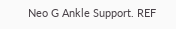Neo G Ankle Support. REF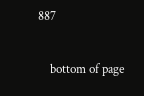887

    bottom of page